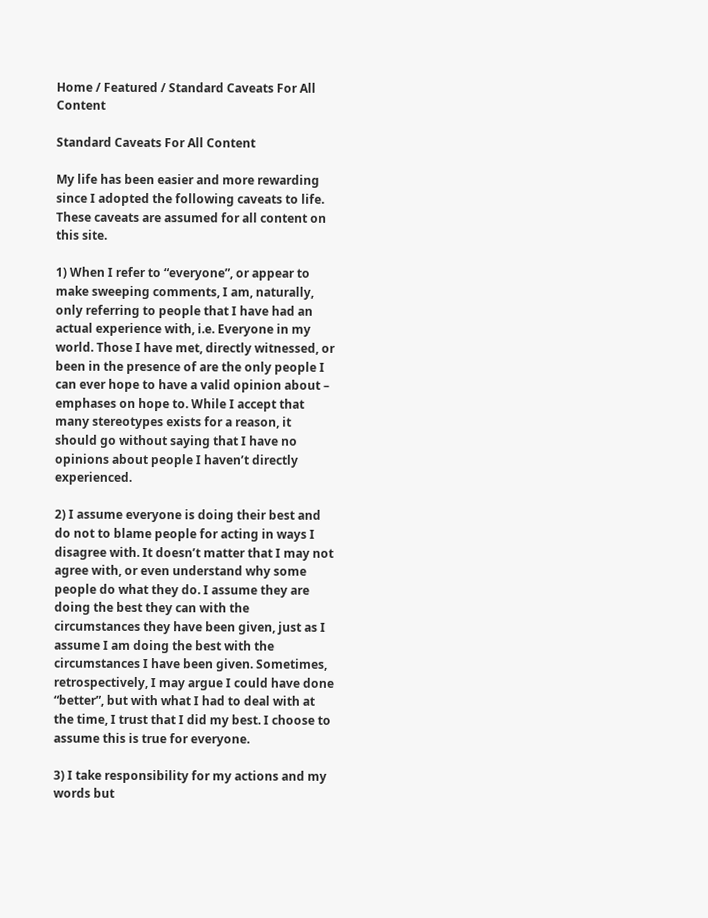Home / Featured / Standard Caveats For All Content

Standard Caveats For All Content

My life has been easier and more rewarding since I adopted the following caveats to life. These caveats are assumed for all content on this site.

1) When I refer to “everyone”, or appear to make sweeping comments, I am, naturally, only referring to people that I have had an actual experience with, i.e. Everyone in my world. Those I have met, directly witnessed, or been in the presence of are the only people I can ever hope to have a valid opinion about – emphases on hope to. While I accept that many stereotypes exists for a reason, it should go without saying that I have no opinions about people I haven’t directly experienced.

2) I assume everyone is doing their best and do not to blame people for acting in ways I disagree with. It doesn’t matter that I may not agree with, or even understand why some people do what they do. I assume they are doing the best they can with the circumstances they have been given, just as I assume I am doing the best with the circumstances I have been given. Sometimes, retrospectively, I may argue I could have done “better”, but with what I had to deal with at the time, I trust that I did my best. I choose to assume this is true for everyone.

3) I take responsibility for my actions and my words but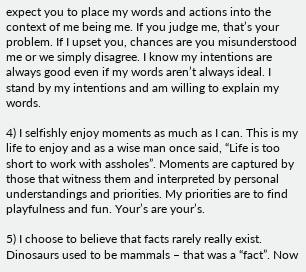expect you to place my words and actions into the context of me being me. If you judge me, that’s your problem. If I upset you, chances are you misunderstood me or we simply disagree. I know my intentions are always good even if my words aren’t always ideal. I stand by my intentions and am willing to explain my words.

4) I selfishly enjoy moments as much as I can. This is my life to enjoy and as a wise man once said, “Life is too short to work with assholes”. Moments are captured by those that witness them and interpreted by personal understandings and priorities. My priorities are to find playfulness and fun. Your’s are your’s.

5) I choose to believe that facts rarely really exist. Dinosaurs used to be mammals – that was a “fact”. Now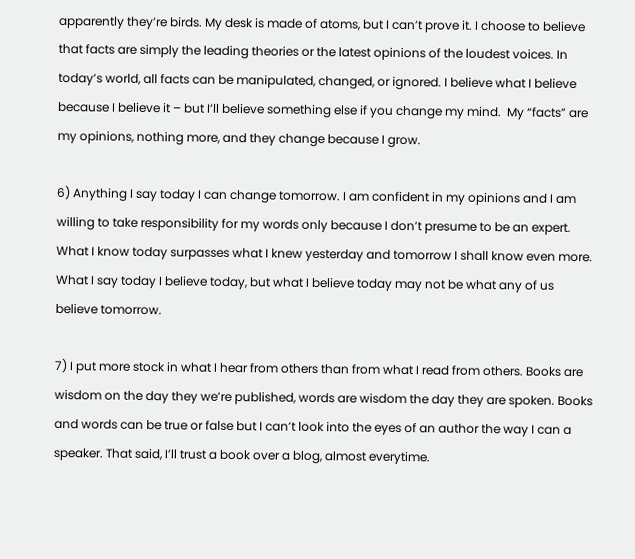apparently they’re birds. My desk is made of atoms, but I can’t prove it. I choose to believe that facts are simply the leading theories or the latest opinions of the loudest voices. In today’s world, all facts can be manipulated, changed, or ignored. I believe what I believe because I believe it – but I’ll believe something else if you change my mind.  My “facts” are my opinions, nothing more, and they change because I grow.

6) Anything I say today I can change tomorrow. I am confident in my opinions and I am willing to take responsibility for my words only because I don’t presume to be an expert. What I know today surpasses what I knew yesterday and tomorrow I shall know even more. What I say today I believe today, but what I believe today may not be what any of us believe tomorrow.

7) I put more stock in what I hear from others than from what I read from others. Books are wisdom on the day they we’re published, words are wisdom the day they are spoken. Books and words can be true or false but I can’t look into the eyes of an author the way I can a speaker. That said, I’ll trust a book over a blog, almost everytime.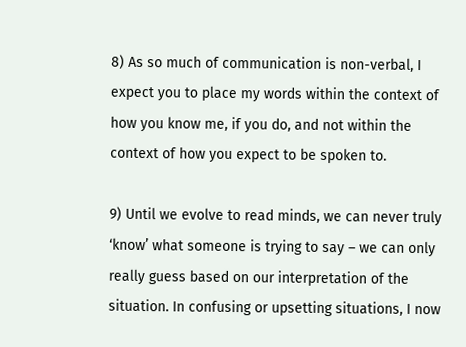8) As so much of communication is non-verbal, I expect you to place my words within the context of how you know me, if you do, and not within the context of how you expect to be spoken to.

9) Until we evolve to read minds, we can never truly ‘know’ what someone is trying to say – we can only really guess based on our interpretation of the situation. In confusing or upsetting situations, I now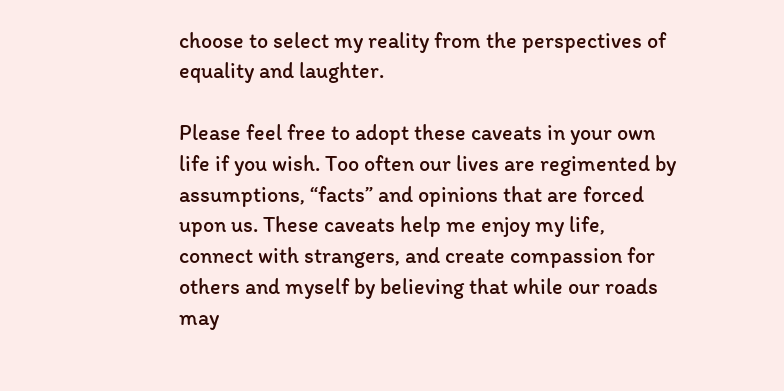choose to select my reality from the perspectives of equality and laughter.

Please feel free to adopt these caveats in your own life if you wish. Too often our lives are regimented by assumptions, “facts” and opinions that are forced upon us. These caveats help me enjoy my life, connect with strangers, and create compassion for others and myself by believing that while our roads may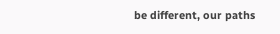be different, our paths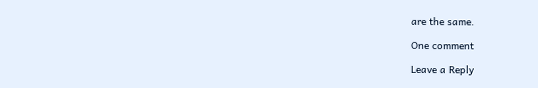are the same.

One comment

Leave a Reply